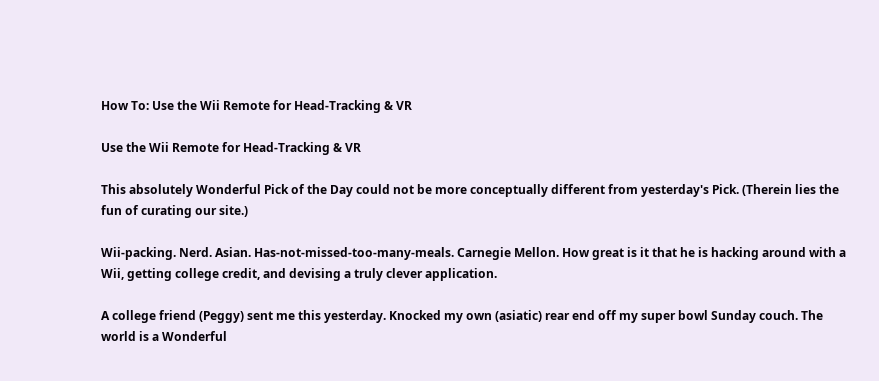How To: Use the Wii Remote for Head-Tracking & VR

Use the Wii Remote for Head-Tracking & VR

This absolutely Wonderful Pick of the Day could not be more conceptually different from yesterday's Pick. (Therein lies the fun of curating our site.)

Wii-packing. Nerd. Asian. Has-not-missed-too-many-meals. Carnegie Mellon. How great is it that he is hacking around with a Wii, getting college credit, and devising a truly clever application.

A college friend (Peggy) sent me this yesterday. Knocked my own (asiatic) rear end off my super bowl Sunday couch. The world is a Wonderful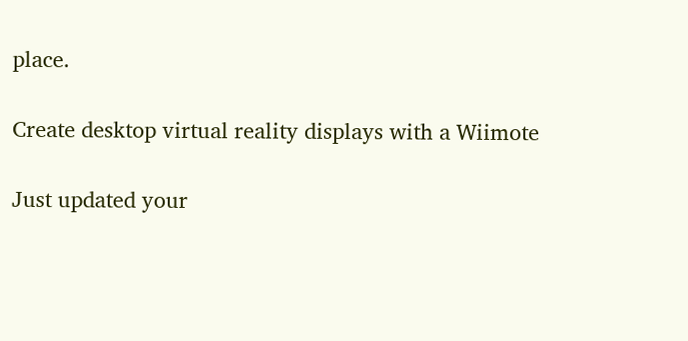place.

Create desktop virtual reality displays with a Wiimote

Just updated your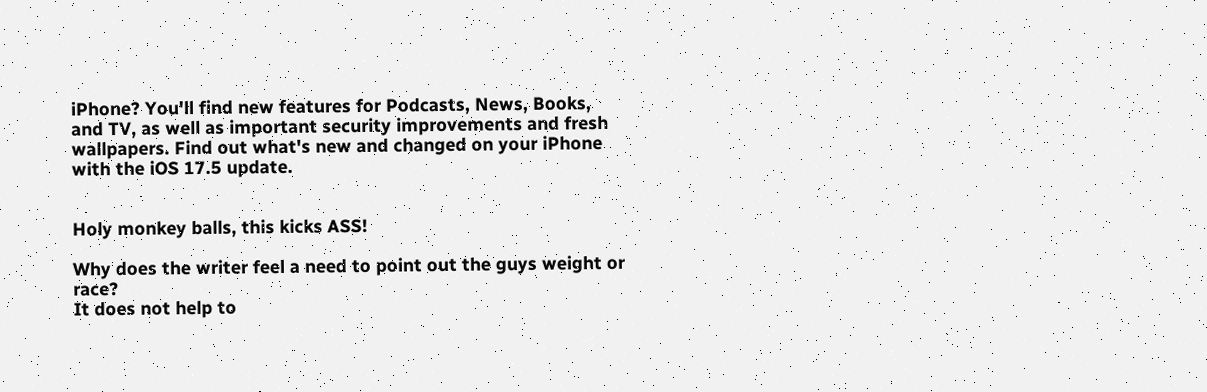iPhone? You'll find new features for Podcasts, News, Books, and TV, as well as important security improvements and fresh wallpapers. Find out what's new and changed on your iPhone with the iOS 17.5 update.


Holy monkey balls, this kicks ASS!

Why does the writer feel a need to point out the guys weight or race?
It does not help to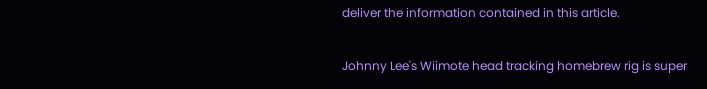deliver the information contained in this article.

Johnny Lee's Wiimote head tracking homebrew rig is super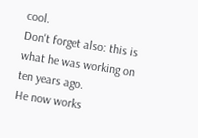cool.
Don't forget also: this is what he was working on ten years ago.
He now works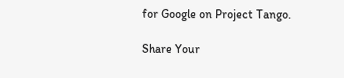for Google on Project Tango.

Share Your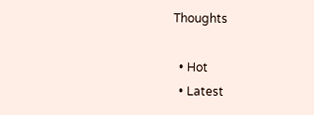Thoughts

  • Hot
  • Latest